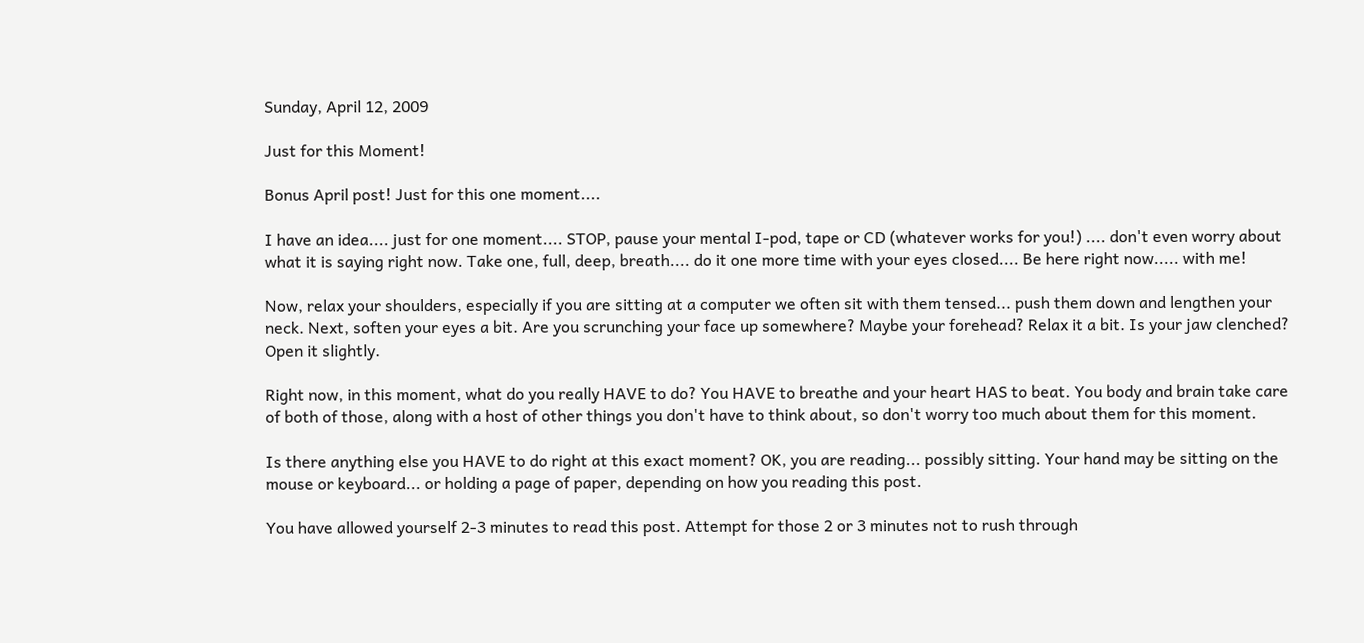Sunday, April 12, 2009

Just for this Moment!

Bonus April post! Just for this one moment....

I have an idea.... just for one moment.... STOP, pause your mental I-pod, tape or CD (whatever works for you!) .... don't even worry about what it is saying right now. Take one, full, deep, breath.... do it one more time with your eyes closed.... Be here right now..... with me!

Now, relax your shoulders, especially if you are sitting at a computer we often sit with them tensed... push them down and lengthen your neck. Next, soften your eyes a bit. Are you scrunching your face up somewhere? Maybe your forehead? Relax it a bit. Is your jaw clenched? Open it slightly.

Right now, in this moment, what do you really HAVE to do? You HAVE to breathe and your heart HAS to beat. You body and brain take care of both of those, along with a host of other things you don't have to think about, so don't worry too much about them for this moment.

Is there anything else you HAVE to do right at this exact moment? OK, you are reading... possibly sitting. Your hand may be sitting on the mouse or keyboard... or holding a page of paper, depending on how you reading this post.

You have allowed yourself 2-3 minutes to read this post. Attempt for those 2 or 3 minutes not to rush through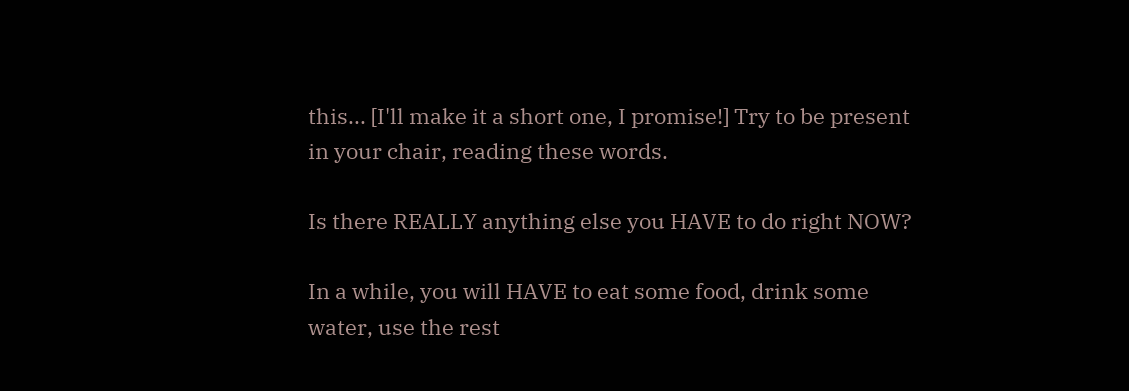this... [I'll make it a short one, I promise!] Try to be present in your chair, reading these words.

Is there REALLY anything else you HAVE to do right NOW?

In a while, you will HAVE to eat some food, drink some water, use the rest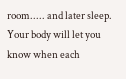room..... and later sleep. Your body will let you know when each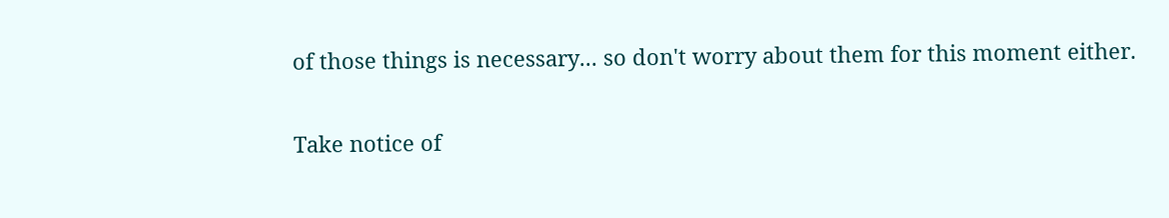of those things is necessary... so don't worry about them for this moment either.

Take notice of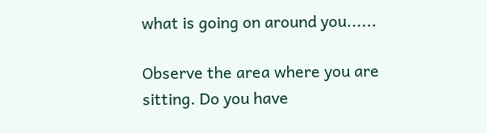what is going on around you......

Observe the area where you are sitting. Do you have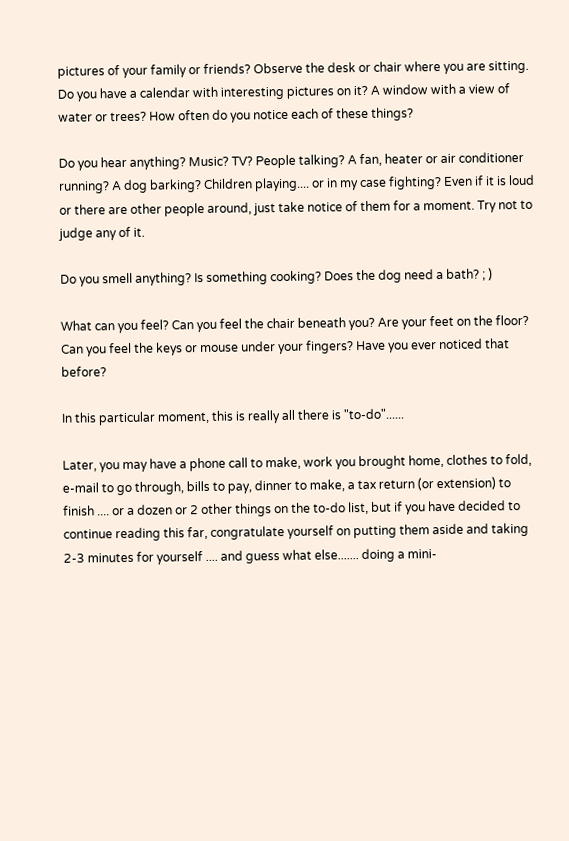pictures of your family or friends? Observe the desk or chair where you are sitting. Do you have a calendar with interesting pictures on it? A window with a view of water or trees? How often do you notice each of these things?

Do you hear anything? Music? TV? People talking? A fan, heater or air conditioner running? A dog barking? Children playing.... or in my case fighting? Even if it is loud or there are other people around, just take notice of them for a moment. Try not to judge any of it.

Do you smell anything? Is something cooking? Does the dog need a bath? ; )

What can you feel? Can you feel the chair beneath you? Are your feet on the floor? Can you feel the keys or mouse under your fingers? Have you ever noticed that before?

In this particular moment, this is really all there is "to-do"......

Later, you may have a phone call to make, work you brought home, clothes to fold, e-mail to go through, bills to pay, dinner to make, a tax return (or extension) to finish .... or a dozen or 2 other things on the to-do list, but if you have decided to continue reading this far, congratulate yourself on putting them aside and taking 2-3 minutes for yourself .... and guess what else....... doing a mini-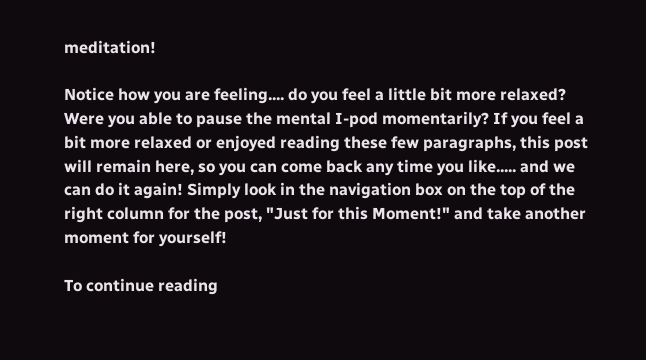meditation!

Notice how you are feeling.... do you feel a little bit more relaxed? Were you able to pause the mental I-pod momentarily? If you feel a bit more relaxed or enjoyed reading these few paragraphs, this post will remain here, so you can come back any time you like..... and we can do it again! Simply look in the navigation box on the top of the right column for the post, "Just for this Moment!" and take another moment for yourself!

To continue reading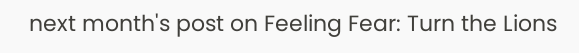next month's post on Feeling Fear: Turn the Lions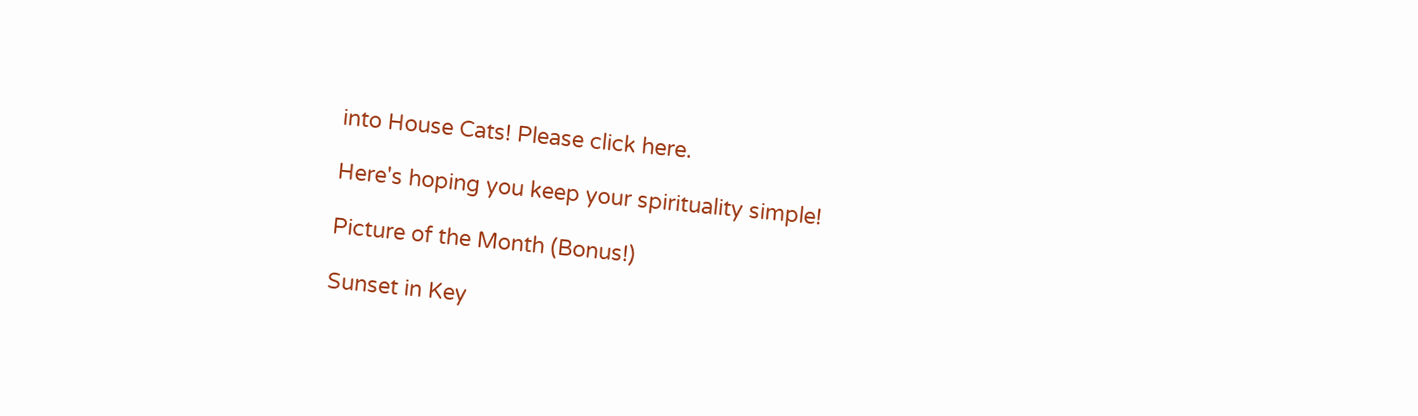into House Cats! Please click here.

Here's hoping you keep your spirituality simple!

Picture of the Month (Bonus!)

Sunset in Key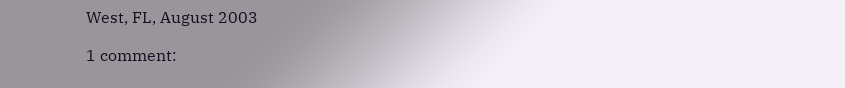West, FL, August 2003

1 comment: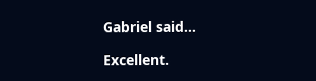Gabriel said...

Excellent.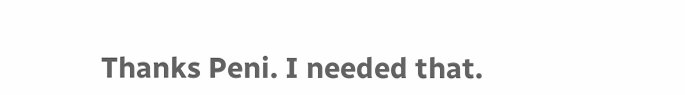Thanks Peni. I needed that.